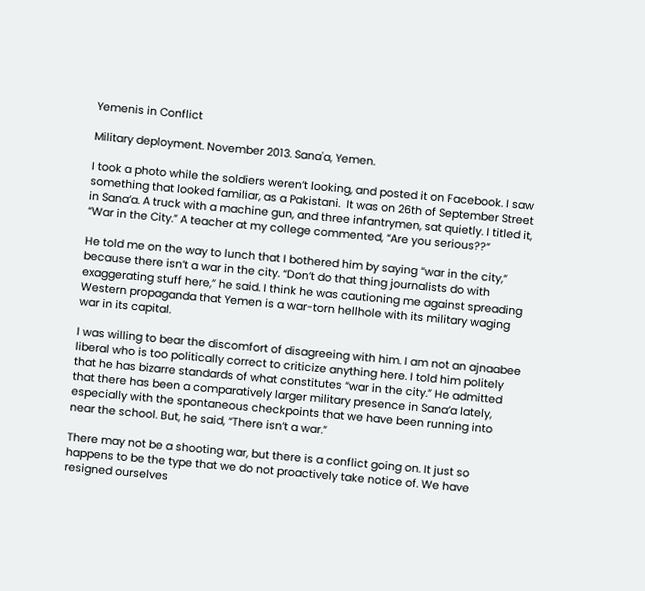Yemenis in Conflict

Military deployment. November 2013. Sana'a, Yemen.

I took a photo while the soldiers weren’t looking, and posted it on Facebook. I saw something that looked familiar, as a Pakistani.  It was on 26th of September Street in Sana’a. A truck with a machine gun, and three infantrymen, sat quietly. I titled it, “War in the City.” A teacher at my college commented, “Are you serious??”

He told me on the way to lunch that I bothered him by saying “war in the city,” because there isn’t a war in the city. “Don’t do that thing journalists do with exaggerating stuff here,” he said. I think he was cautioning me against spreading Western propaganda that Yemen is a war-torn hellhole with its military waging war in its capital.

I was willing to bear the discomfort of disagreeing with him. I am not an ajnaabee liberal who is too politically correct to criticize anything here. I told him politely that he has bizarre standards of what constitutes “war in the city.” He admitted that there has been a comparatively larger military presence in Sana’a lately, especially with the spontaneous checkpoints that we have been running into near the school. But, he said, “There isn’t a war.”

There may not be a shooting war, but there is a conflict going on. It just so happens to be the type that we do not proactively take notice of. We have resigned ourselves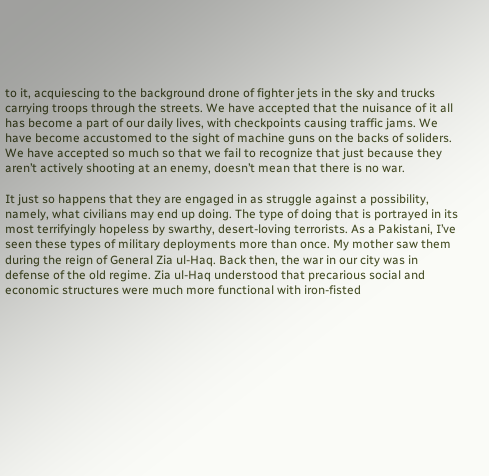to it, acquiescing to the background drone of fighter jets in the sky and trucks carrying troops through the streets. We have accepted that the nuisance of it all has become a part of our daily lives, with checkpoints causing traffic jams. We have become accustomed to the sight of machine guns on the backs of soliders. We have accepted so much so that we fail to recognize that just because they aren’t actively shooting at an enemy, doesn’t mean that there is no war.

It just so happens that they are engaged in as struggle against a possibility, namely, what civilians may end up doing. The type of doing that is portrayed in its most terrifyingly hopeless by swarthy, desert-loving terrorists. As a Pakistani, I’ve seen these types of military deployments more than once. My mother saw them during the reign of General Zia ul-Haq. Back then, the war in our city was in defense of the old regime. Zia ul-Haq understood that precarious social and economic structures were much more functional with iron-fisted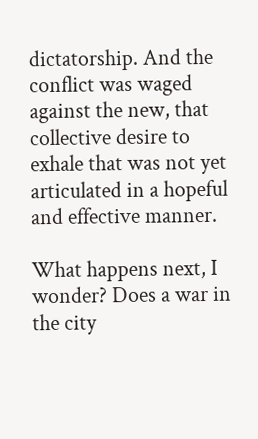dictatorship. And the conflict was waged against the new, that collective desire to exhale that was not yet articulated in a hopeful and effective manner.

What happens next, I wonder? Does a war in the city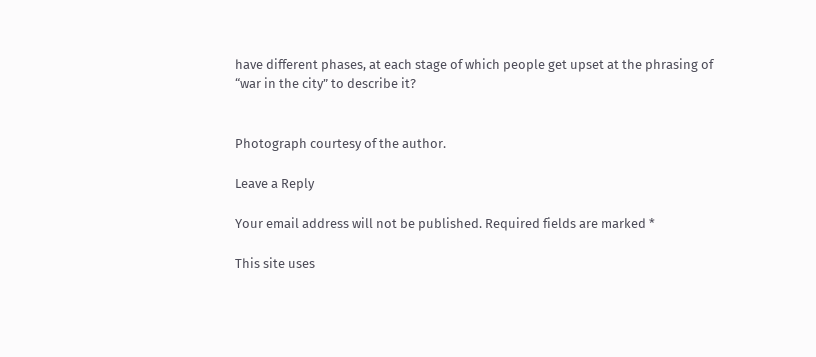have different phases, at each stage of which people get upset at the phrasing of “war in the city” to describe it?


Photograph courtesy of the author.

Leave a Reply

Your email address will not be published. Required fields are marked *

This site uses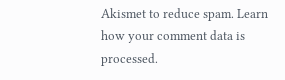Akismet to reduce spam. Learn how your comment data is processed.